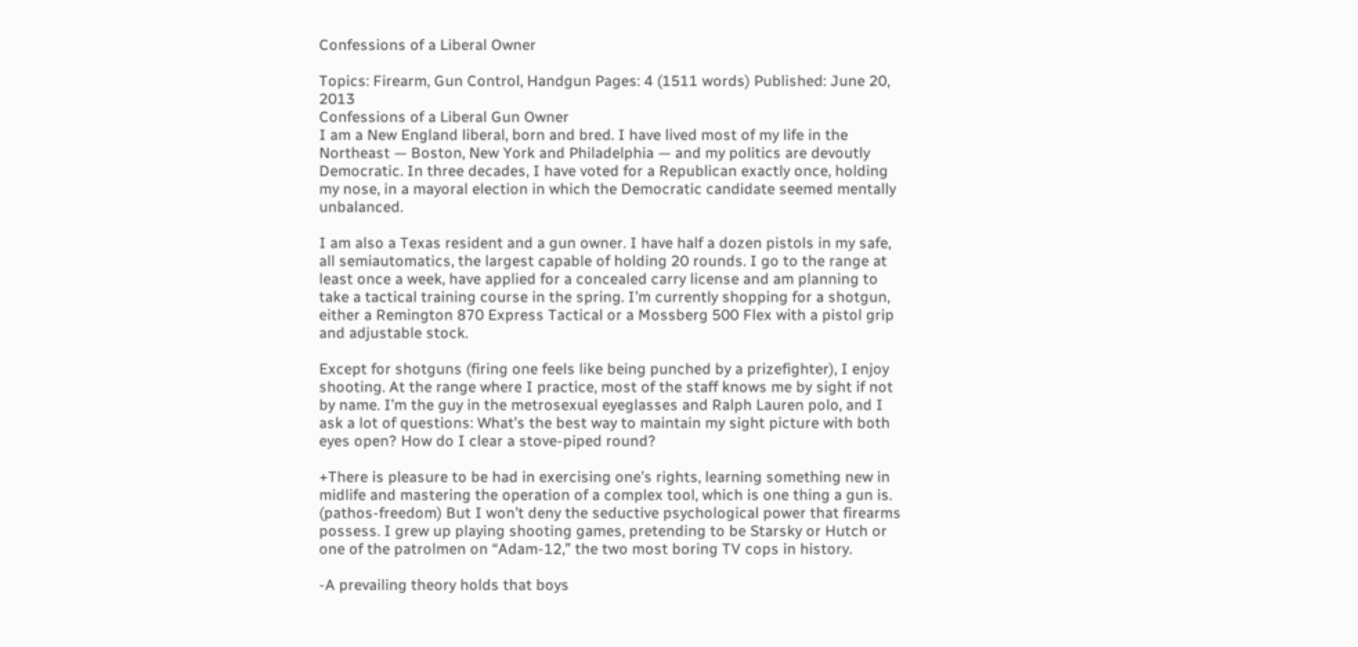Confessions of a Liberal Owner

Topics: Firearm, Gun Control, Handgun Pages: 4 (1511 words) Published: June 20, 2013
Confessions of a Liberal Gun Owner
I am a New England liberal, born and bred. I have lived most of my life in the Northeast — Boston, New York and Philadelphia — and my politics are devoutly Democratic. In three decades, I have voted for a Republican exactly once, holding my nose, in a mayoral election in which the Democratic candidate seemed mentally unbalanced.

I am also a Texas resident and a gun owner. I have half a dozen pistols in my safe, all semiautomatics, the largest capable of holding 20 rounds. I go to the range at least once a week, have applied for a concealed carry license and am planning to take a tactical training course in the spring. I’m currently shopping for a shotgun, either a Remington 870 Express Tactical or a Mossberg 500 Flex with a pistol grip and adjustable stock.

Except for shotguns (firing one feels like being punched by a prizefighter), I enjoy shooting. At the range where I practice, most of the staff knows me by sight if not by name. I’m the guy in the metrosexual eyeglasses and Ralph Lauren polo, and I ask a lot of questions: What’s the best way to maintain my sight picture with both eyes open? How do I clear a stove-piped round?

+There is pleasure to be had in exercising one’s rights, learning something new in midlife and mastering the operation of a complex tool, which is one thing a gun is. (pathos-freedom) But I won’t deny the seductive psychological power that firearms possess. I grew up playing shooting games, pretending to be Starsky or Hutch or one of the patrolmen on “Adam-12,” the two most boring TV cops in history.

-A prevailing theory holds that boys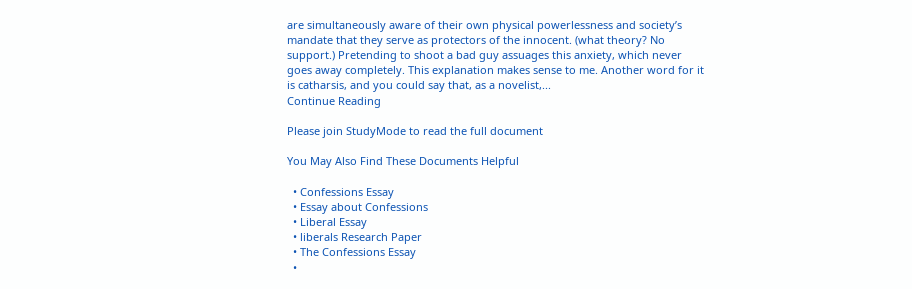are simultaneously aware of their own physical powerlessness and society’s mandate that they serve as protectors of the innocent. (what theory? No support.) Pretending to shoot a bad guy assuages this anxiety, which never goes away completely. This explanation makes sense to me. Another word for it is catharsis, and you could say that, as a novelist,...
Continue Reading

Please join StudyMode to read the full document

You May Also Find These Documents Helpful

  • Confessions Essay
  • Essay about Confessions
  • Liberal Essay
  • liberals Research Paper
  • The Confessions Essay
  •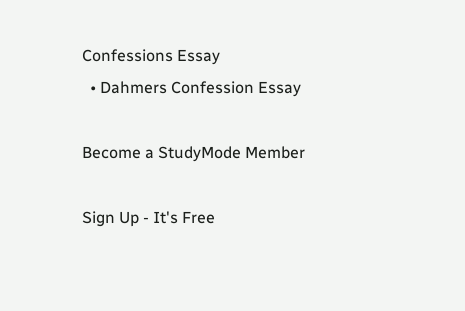Confessions Essay
  • Dahmers Confession Essay

Become a StudyMode Member

Sign Up - It's Free